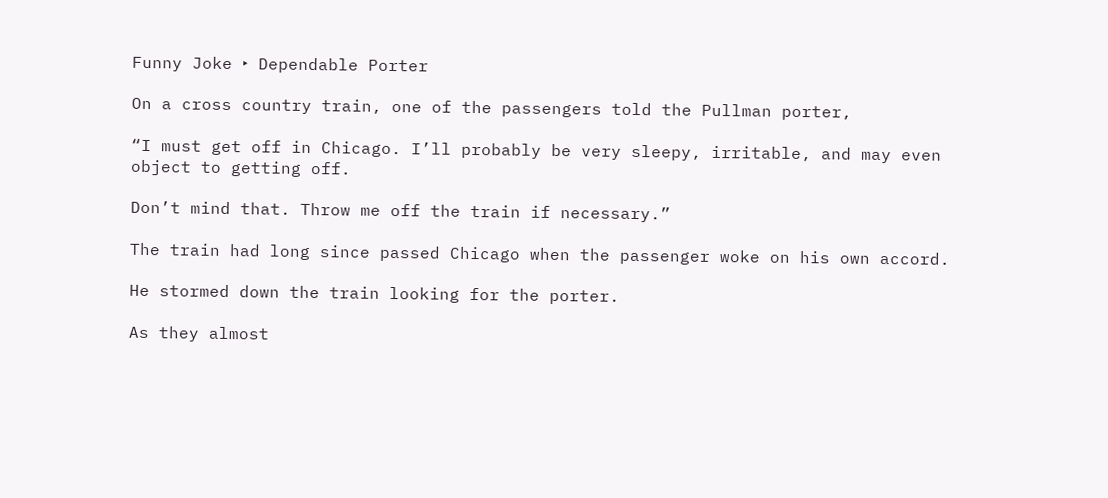Funny Joke ‣ Dependable Porter

On a cross country train, one of the passengers told the Pullman porter,

“I must get off in Chicago. I’ll probably be very sleepy, irritable, and may even object to getting off.

Don’t mind that. Throw me off the train if necessary.”

The train had long since passed Chicago when the passenger woke on his own accord.

He stormed down the train looking for the porter.

As they almost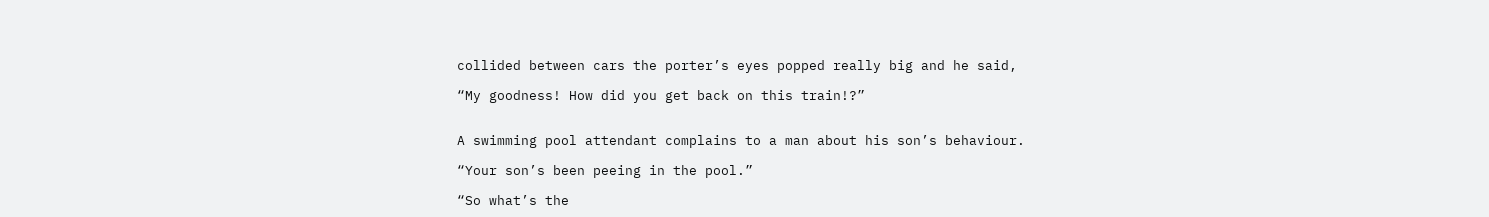collided between cars the porter’s eyes popped really big and he said,

“My goodness! How did you get back on this train!?”


A swimming pool attendant complains to a man about his son’s behaviour.

“Your son’s been peeing in the pool.”

“So what’s the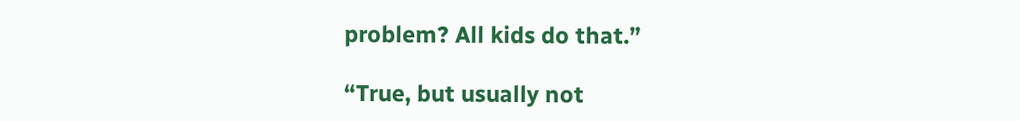problem? All kids do that.”

“True, but usually not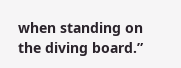when standing on the diving board.”